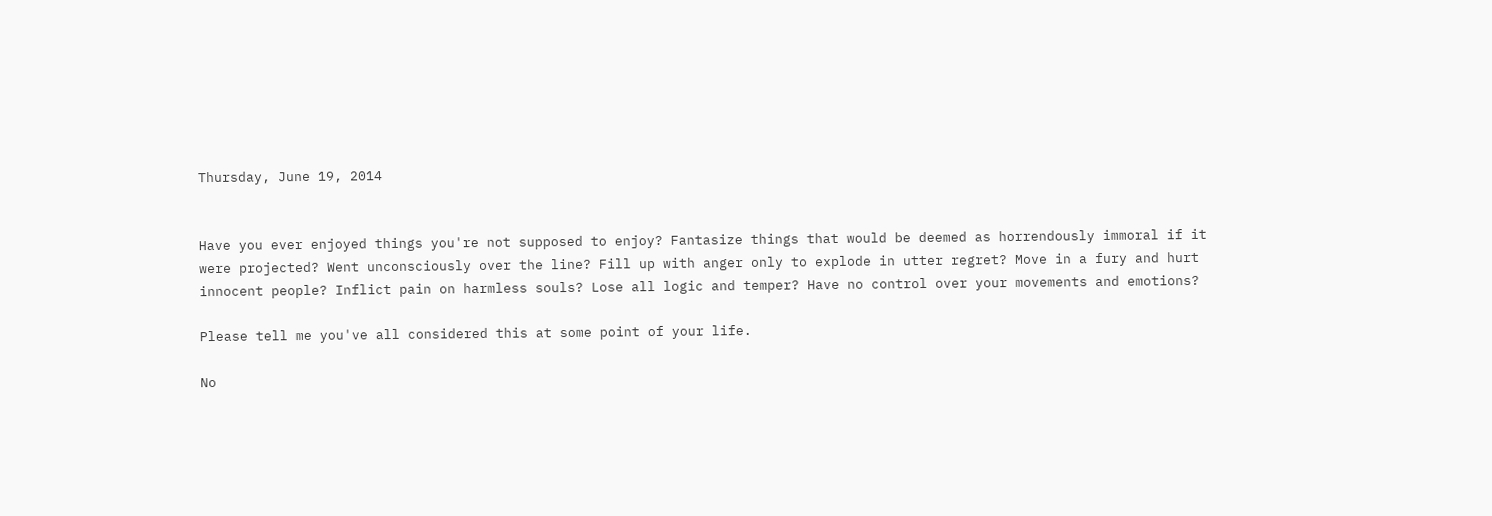Thursday, June 19, 2014


Have you ever enjoyed things you're not supposed to enjoy? Fantasize things that would be deemed as horrendously immoral if it were projected? Went unconsciously over the line? Fill up with anger only to explode in utter regret? Move in a fury and hurt innocent people? Inflict pain on harmless souls? Lose all logic and temper? Have no control over your movements and emotions?

Please tell me you've all considered this at some point of your life.

No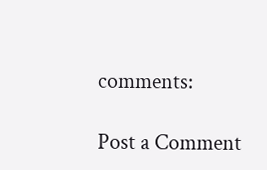comments:

Post a Comment